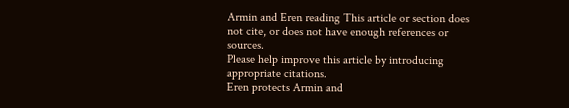Armin and Eren reading This article or section does not cite, or does not have enough references or sources.
Please help improve this article by introducing appropriate citations.
Eren protects Armin and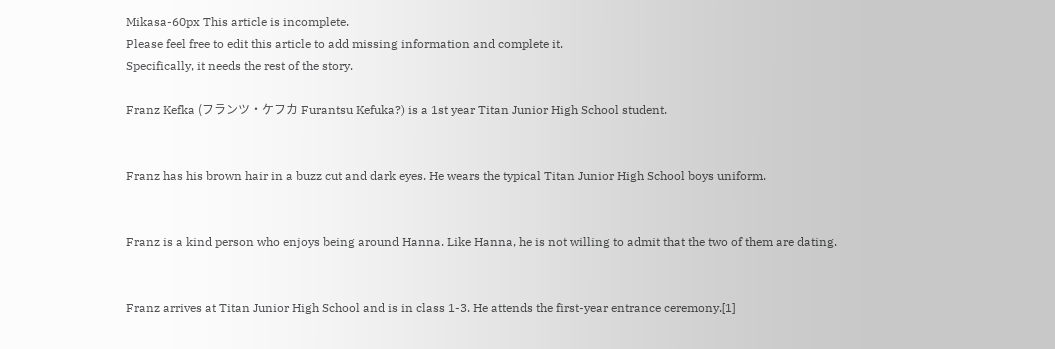Mikasa-60px This article is incomplete.
Please feel free to edit this article to add missing information and complete it.
Specifically, it needs the rest of the story.

Franz Kefka (フランツ・ケフカ Furantsu Kefuka?) is a 1st year Titan Junior High School student.


Franz has his brown hair in a buzz cut and dark eyes. He wears the typical Titan Junior High School boys uniform.


Franz is a kind person who enjoys being around Hanna. Like Hanna, he is not willing to admit that the two of them are dating.


Franz arrives at Titan Junior High School and is in class 1-3. He attends the first-year entrance ceremony.[1]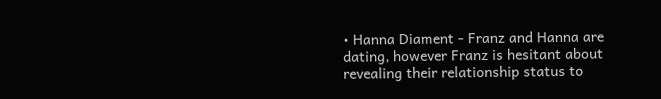• Hanna Diament - Franz and Hanna are dating, however Franz is hesitant about revealing their relationship status to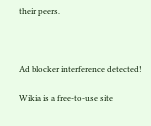their peers.



Ad blocker interference detected!

Wikia is a free-to-use site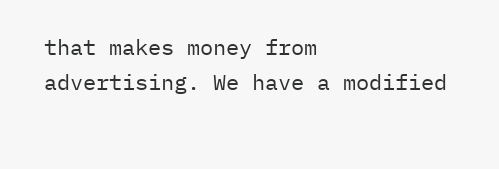that makes money from advertising. We have a modified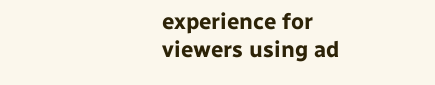experience for viewers using ad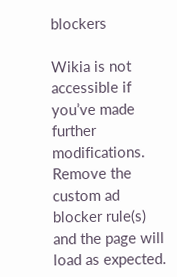blockers

Wikia is not accessible if you’ve made further modifications. Remove the custom ad blocker rule(s) and the page will load as expected.